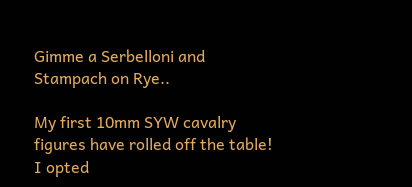Gimme a Serbelloni and Stampach on Rye..

My first 10mm SYW cavalry figures have rolled off the table!  I opted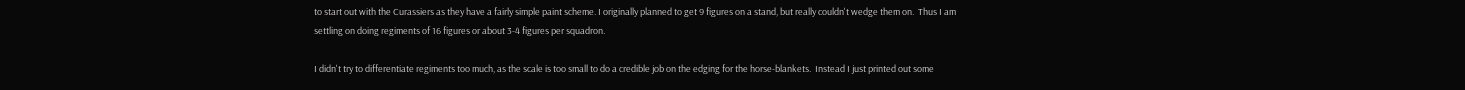to start out with the Curassiers as they have a fairly simple paint scheme. I originally planned to get 9 figures on a stand, but really couldn't wedge them on.  Thus I am settling on doing regiments of 16 figures or about 3-4 figures per squadron.

I didn't try to differentiate regiments too much, as the scale is too small to do a credible job on the edging for the horse-blankets.  Instead I just printed out some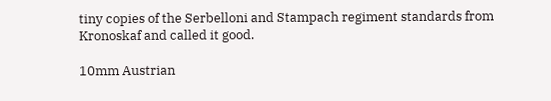tiny copies of the Serbelloni and Stampach regiment standards from Kronoskaf and called it good.

10mm Austrian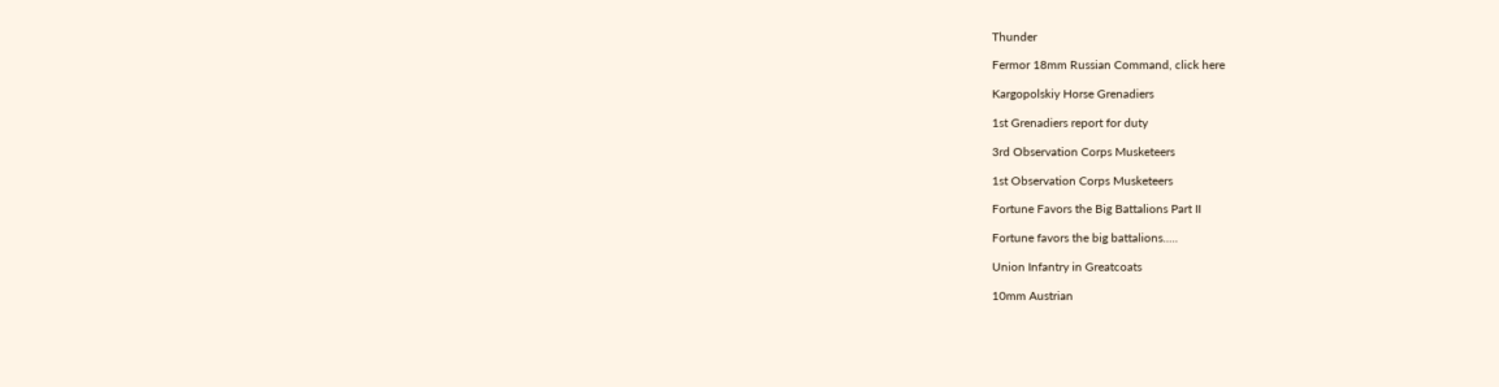Thunder

Fermor 18mm Russian Command, click here

Kargopolskiy Horse Grenadiers

1st Grenadiers report for duty

3rd Observation Corps Musketeers

1st Observation Corps Musketeers

Fortune Favors the Big Battalions Part II

Fortune favors the big battalions.....

Union Infantry in Greatcoats

10mm Austrian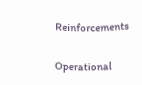Reinforcements

Operational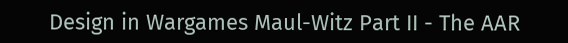Design in Wargames Maul-Witz Part II - The AAR